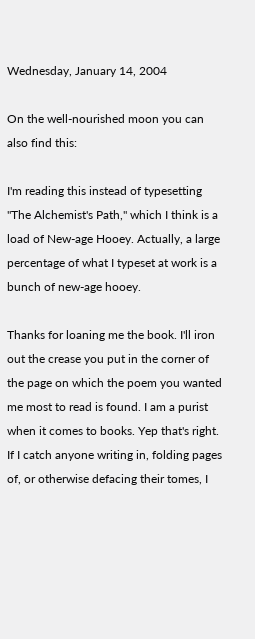Wednesday, January 14, 2004

On the well-nourished moon you can also find this:

I'm reading this instead of typesetting "The Alchemist's Path," which I think is a load of New-age Hooey. Actually, a large percentage of what I typeset at work is a bunch of new-age hooey.

Thanks for loaning me the book. I'll iron out the crease you put in the corner of the page on which the poem you wanted me most to read is found. I am a purist when it comes to books. Yep that's right. If I catch anyone writing in, folding pages of, or otherwise defacing their tomes, I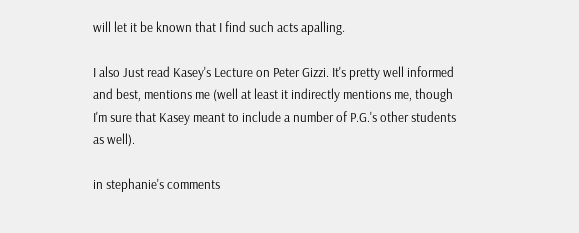will let it be known that I find such acts apalling.

I also Just read Kasey's Lecture on Peter Gizzi. It's pretty well informed and best, mentions me (well at least it indirectly mentions me, though I'm sure that Kasey meant to include a number of P.G.'s other students as well).

in stephanie's comments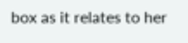box as it relates to her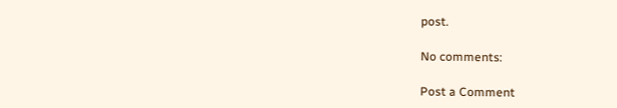post.

No comments:

Post a Comment